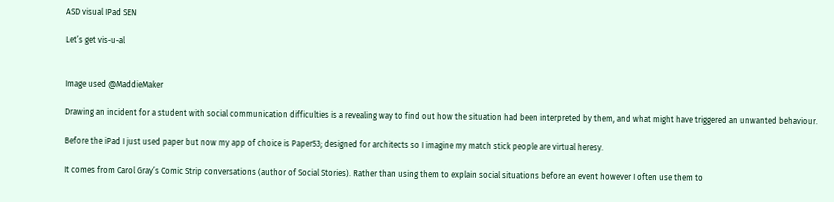ASD visual IPad SEN

Let’s get vis-u-al


Image used @MaddieMaker

Drawing an incident for a student with social communication difficulties is a revealing way to find out how the situation had been interpreted by them, and what might have triggered an unwanted behaviour.

Before the iPad I just used paper but now my app of choice is Paper53; designed for architects so I imagine my match stick people are virtual heresy.

It comes from Carol Gray’s Comic Strip conversations (author of Social Stories). Rather than using them to explain social situations before an event however I often use them to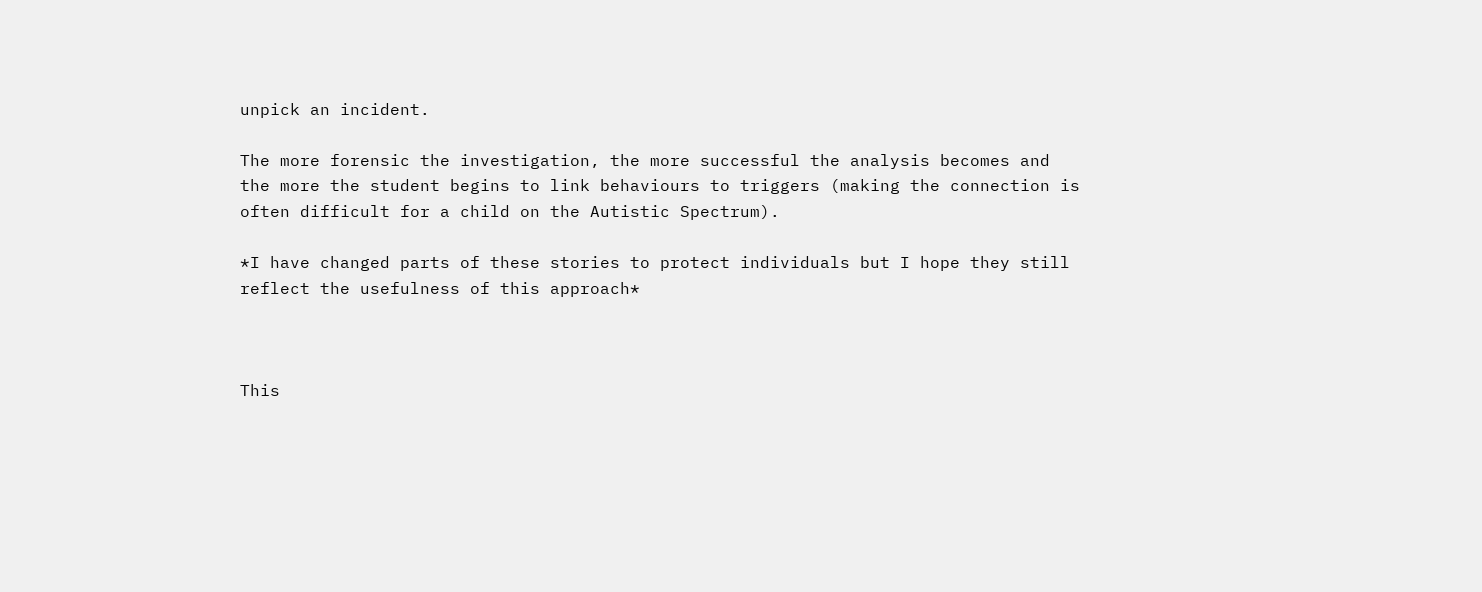unpick an incident.

The more forensic the investigation, the more successful the analysis becomes and the more the student begins to link behaviours to triggers (making the connection is often difficult for a child on the Autistic Spectrum).

*I have changed parts of these stories to protect individuals but I hope they still reflect the usefulness of this approach*



This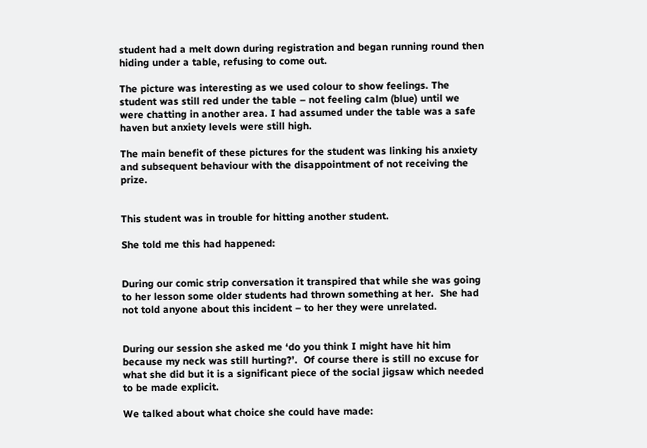student had a melt down during registration and began running round then hiding under a table, refusing to come out.

The picture was interesting as we used colour to show feelings. The student was still red under the table – not feeling calm (blue) until we were chatting in another area. I had assumed under the table was a safe haven but anxiety levels were still high.

The main benefit of these pictures for the student was linking his anxiety and subsequent behaviour with the disappointment of not receiving the prize.


This student was in trouble for hitting another student.

She told me this had happened:


During our comic strip conversation it transpired that while she was going to her lesson some older students had thrown something at her.  She had not told anyone about this incident – to her they were unrelated.


During our session she asked me ‘do you think I might have hit him because my neck was still hurting?’.  Of course there is still no excuse for what she did but it is a significant piece of the social jigsaw which needed to be made explicit.

We talked about what choice she could have made: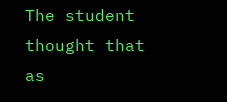The student thought that as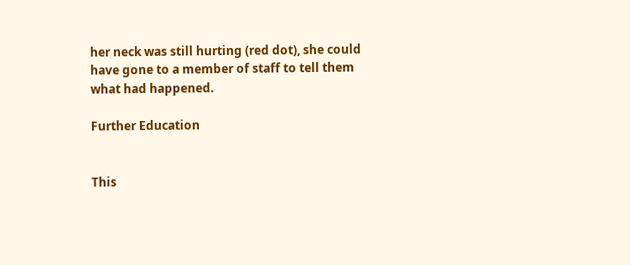her neck was still hurting (red dot), she could have gone to a member of staff to tell them what had happened.

Further Education


This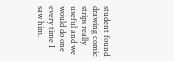student found drawing comic strips really useful and we would do one every time I saw him.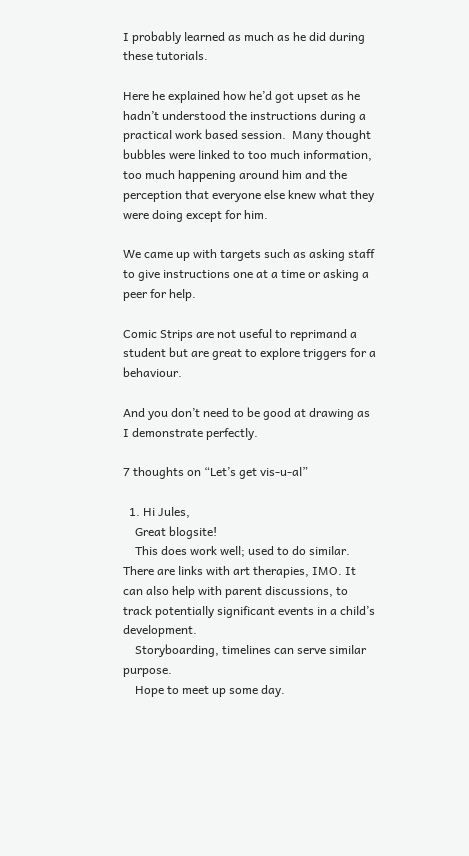I probably learned as much as he did during these tutorials.

Here he explained how he’d got upset as he hadn’t understood the instructions during a practical work based session.  Many thought bubbles were linked to too much information, too much happening around him and the perception that everyone else knew what they were doing except for him.

We came up with targets such as asking staff to give instructions one at a time or asking a peer for help.

Comic Strips are not useful to reprimand a student but are great to explore triggers for a behaviour.

And you don’t need to be good at drawing as I demonstrate perfectly.

7 thoughts on “Let’s get vis-u-al”

  1. Hi Jules,
    Great blogsite!
    This does work well; used to do similar. There are links with art therapies, IMO. It can also help with parent discussions, to track potentially significant events in a child’s development.
    Storyboarding, timelines can serve similar purpose.
    Hope to meet up some day.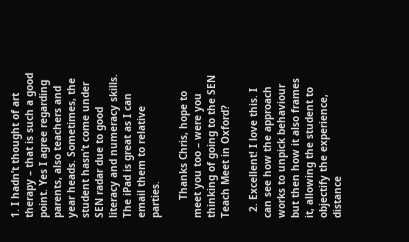1. I hadn’t thought of art therapy – that is such a good point. Yes I agree regarding parents, also teachers and year heads. Sometimes, the student hasn’t come under SEN radar due to good literacy and numeracy skills. The iPad is great as I can email them to relative parties.

      Thanks Chris, hope to meet you too – were you thinking of going to the SEN Teach Meet in Oxford?

  2. Excellent! I love this. I can see how the approach works to unpick behaviour but then how it also frames it, allowing the student to objectify the experience, distance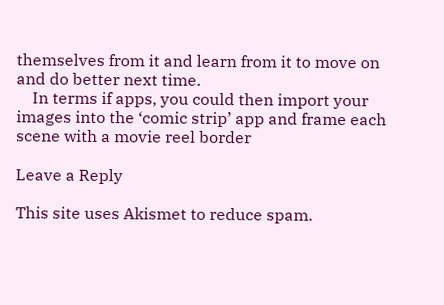themselves from it and learn from it to move on and do better next time.
    In terms if apps, you could then import your images into the ‘comic strip’ app and frame each scene with a movie reel border

Leave a Reply

This site uses Akismet to reduce spam.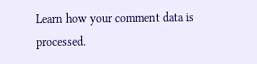Learn how your comment data is processed.